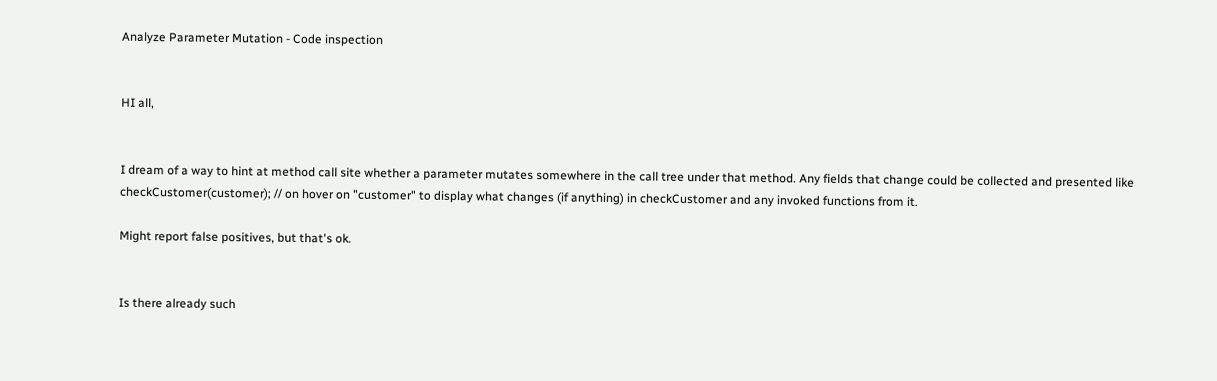Analyze Parameter Mutation - Code inspection


HI all,


I dream of a way to hint at method call site whether a parameter mutates somewhere in the call tree under that method. Any fields that change could be collected and presented like checkCustomer(customer); // on hover on "customer" to display what changes (if anything) in checkCustomer and any invoked functions from it.

Might report false positives, but that's ok.


Is there already such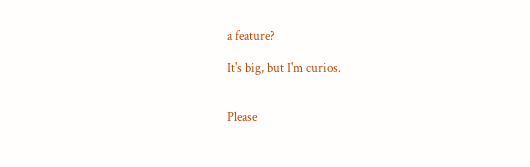a feature?

It's big, but I'm curios.


Please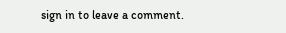sign in to leave a comment.